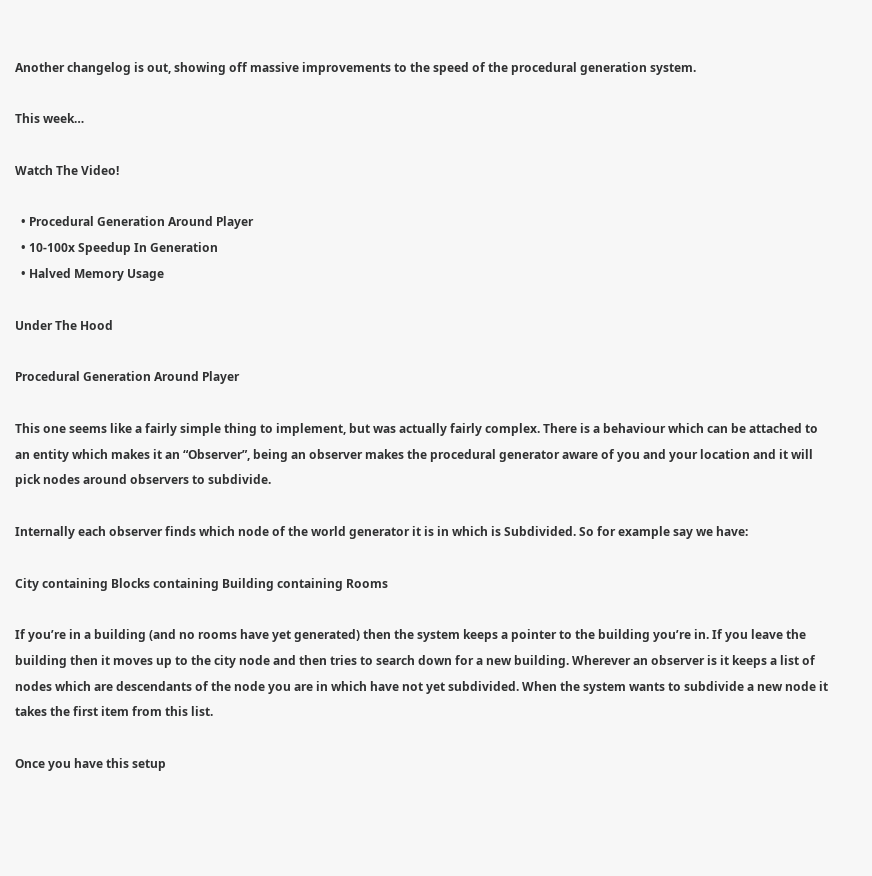Another changelog is out, showing off massive improvements to the speed of the procedural generation system.

This week…

Watch The Video!

  • Procedural Generation Around Player
  • 10-100x Speedup In Generation
  • Halved Memory Usage

Under The Hood

Procedural Generation Around Player

This one seems like a fairly simple thing to implement, but was actually fairly complex. There is a behaviour which can be attached to an entity which makes it an “Observer”, being an observer makes the procedural generator aware of you and your location and it will pick nodes around observers to subdivide.

Internally each observer finds which node of the world generator it is in which is Subdivided. So for example say we have:

City containing Blocks containing Building containing Rooms

If you’re in a building (and no rooms have yet generated) then the system keeps a pointer to the building you’re in. If you leave the building then it moves up to the city node and then tries to search down for a new building. Wherever an observer is it keeps a list of nodes which are descendants of the node you are in which have not yet subdivided. When the system wants to subdivide a new node it takes the first item from this list.

Once you have this setup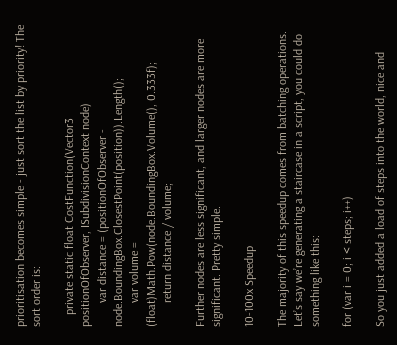prioritisation becomes simple - just sort the list by priority! The sort order is:

    private static float CostFunction(Vector3 positionOfObserver, ISubdivisionContext node)
        var distance = (positionOfObserver - node.BoundingBox.ClosestPoint(position)).Length();
        var volume = (float)Math.Pow(node.BoundingBox.Volume(), 0.333f);
        return distance / volume;

Further nodes are less significant, and larger nodes are more significant. Pretty simple.

10-100x Speedup

The majority of this speedup comes from batching operations. Let’s say we’re generating a staircase in a script, you could do something like this:

for (var i = 0; i < steps; i++)

So you just added a load of steps into the world, nice and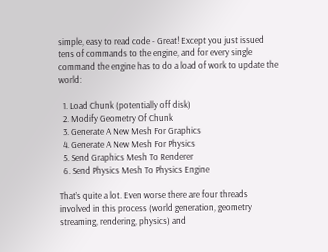simple, easy to read code - Great! Except you just issued tens of commands to the engine, and for every single command the engine has to do a load of work to update the world:

  1. Load Chunk (potentially off disk)
  2. Modify Geometry Of Chunk
  3. Generate A New Mesh For Graphics
  4. Generate A New Mesh For Physics
  5. Send Graphics Mesh To Renderer
  6. Send Physics Mesh To Physics Engine

That’s quite a lot. Even worse there are four threads involved in this process (world generation, geometry streaming, rendering, physics) and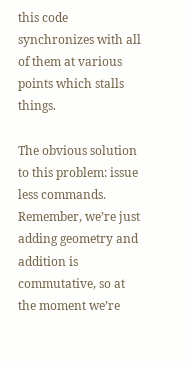this code synchronizes with all of them at various points which stalls things.

The obvious solution to this problem: issue less commands. Remember, we’re just adding geometry and addition is commutative, so at the moment we’re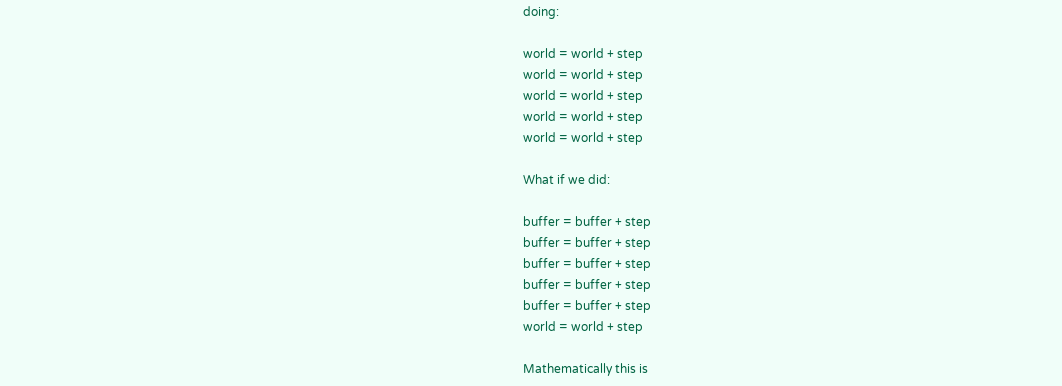doing:

world = world + step
world = world + step
world = world + step
world = world + step
world = world + step

What if we did:

buffer = buffer + step
buffer = buffer + step
buffer = buffer + step
buffer = buffer + step
buffer = buffer + step
world = world + step

Mathematically this is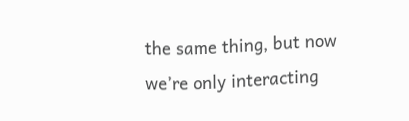the same thing, but now we’re only interacting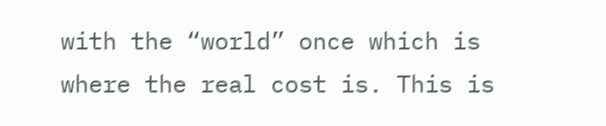with the “world” once which is where the real cost is. This is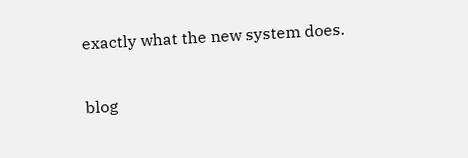exactly what the new system does.

blog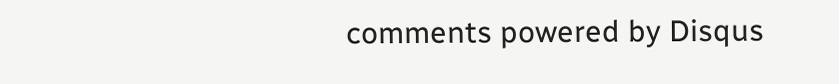comments powered by Disqus